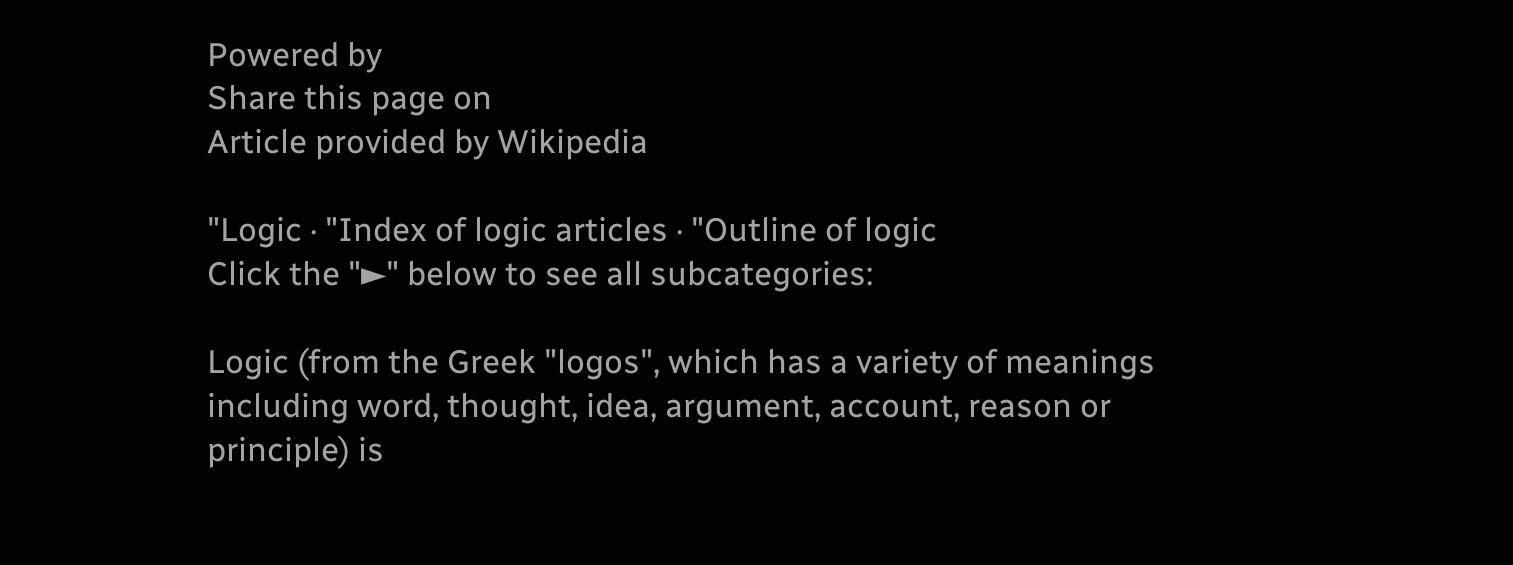Powered by
Share this page on
Article provided by Wikipedia

"Logic · "Index of logic articles · "Outline of logic
Click the "►" below to see all subcategories:

Logic (from the Greek "logos", which has a variety of meanings including word, thought, idea, argument, account, reason or principle) is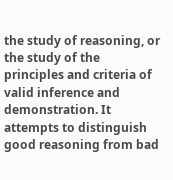the study of reasoning, or the study of the principles and criteria of valid inference and demonstration. It attempts to distinguish good reasoning from bad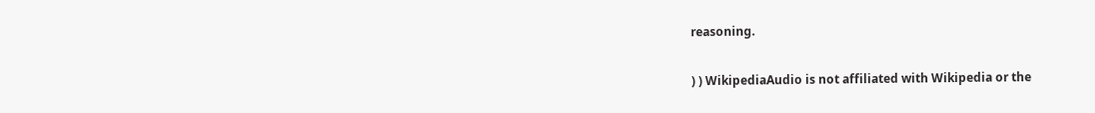reasoning.

) ) WikipediaAudio is not affiliated with Wikipedia or the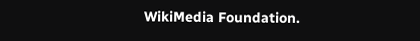WikiMedia Foundation.